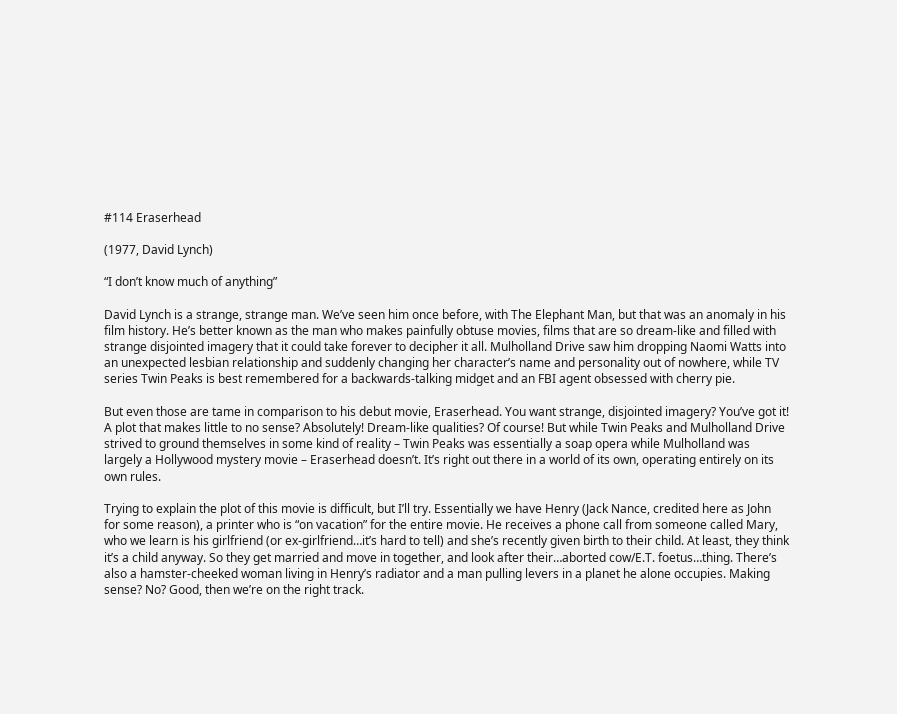#114 Eraserhead

(1977, David Lynch)

“I don’t know much of anything”

David Lynch is a strange, strange man. We’ve seen him once before, with The Elephant Man, but that was an anomaly in his film history. He’s better known as the man who makes painfully obtuse movies, films that are so dream-like and filled with strange disjointed imagery that it could take forever to decipher it all. Mulholland Drive saw him dropping Naomi Watts into an unexpected lesbian relationship and suddenly changing her character’s name and personality out of nowhere, while TV series Twin Peaks is best remembered for a backwards-talking midget and an FBI agent obsessed with cherry pie.

But even those are tame in comparison to his debut movie, Eraserhead. You want strange, disjointed imagery? You’ve got it! A plot that makes little to no sense? Absolutely! Dream-like qualities? Of course! But while Twin Peaks and Mulholland Drive strived to ground themselves in some kind of reality – Twin Peaks was essentially a soap opera while Mulholland was largely a Hollywood mystery movie – Eraserhead doesn’t. It’s right out there in a world of its own, operating entirely on its own rules.

Trying to explain the plot of this movie is difficult, but I’ll try. Essentially we have Henry (Jack Nance, credited here as John for some reason), a printer who is “on vacation” for the entire movie. He receives a phone call from someone called Mary, who we learn is his girlfriend (or ex-girlfriend…it’s hard to tell) and she’s recently given birth to their child. At least, they think it’s a child anyway. So they get married and move in together, and look after their…aborted cow/E.T. foetus…thing. There’s also a hamster-cheeked woman living in Henry’s radiator and a man pulling levers in a planet he alone occupies. Making sense? No? Good, then we’re on the right track.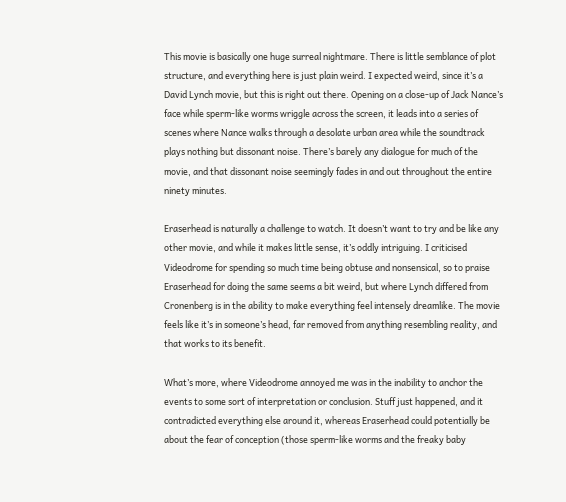This movie is basically one huge surreal nightmare. There is little semblance of plot structure, and everything here is just plain weird. I expected weird, since it’s a David Lynch movie, but this is right out there. Opening on a close-up of Jack Nance’s face while sperm-like worms wriggle across the screen, it leads into a series of scenes where Nance walks through a desolate urban area while the soundtrack plays nothing but dissonant noise. There’s barely any dialogue for much of the movie, and that dissonant noise seemingly fades in and out throughout the entire ninety minutes.

Eraserhead is naturally a challenge to watch. It doesn’t want to try and be like any other movie, and while it makes little sense, it’s oddly intriguing. I criticised Videodrome for spending so much time being obtuse and nonsensical, so to praise Eraserhead for doing the same seems a bit weird, but where Lynch differed from Cronenberg is in the ability to make everything feel intensely dreamlike. The movie feels like it’s in someone’s head, far removed from anything resembling reality, and that works to its benefit.

What’s more, where Videodrome annoyed me was in the inability to anchor the events to some sort of interpretation or conclusion. Stuff just happened, and it contradicted everything else around it, whereas Eraserhead could potentially be about the fear of conception (those sperm-like worms and the freaky baby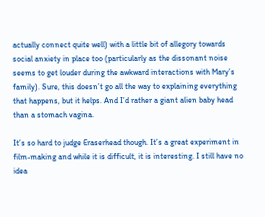actually connect quite well) with a little bit of allegory towards social anxiety in place too (particularly as the dissonant noise seems to get louder during the awkward interactions with Mary’s family). Sure, this doesn’t go all the way to explaining everything that happens, but it helps. And I’d rather a giant alien baby head than a stomach vagina.

It’s so hard to judge Eraserhead though. It’s a great experiment in film-making and while it is difficult, it is interesting. I still have no idea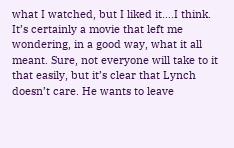what I watched, but I liked it….I think. It’s certainly a movie that left me wondering, in a good way, what it all meant. Sure, not everyone will take to it that easily, but it’s clear that Lynch doesn’t care. He wants to leave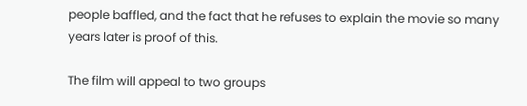people baffled, and the fact that he refuses to explain the movie so many years later is proof of this.

The film will appeal to two groups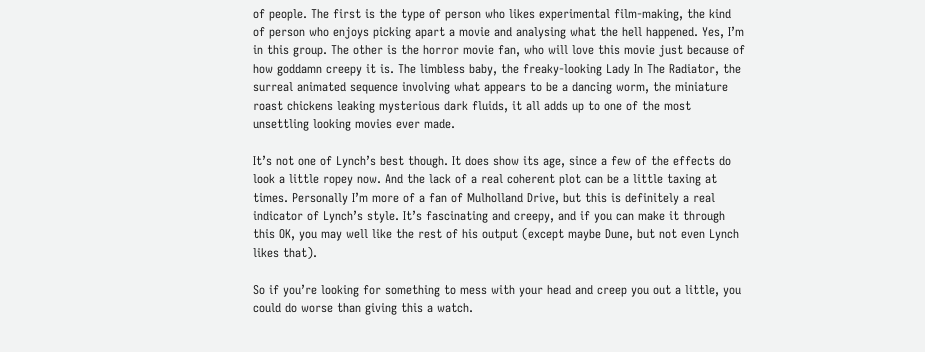of people. The first is the type of person who likes experimental film-making, the kind of person who enjoys picking apart a movie and analysing what the hell happened. Yes, I’m in this group. The other is the horror movie fan, who will love this movie just because of how goddamn creepy it is. The limbless baby, the freaky-looking Lady In The Radiator, the surreal animated sequence involving what appears to be a dancing worm, the miniature roast chickens leaking mysterious dark fluids, it all adds up to one of the most unsettling looking movies ever made.

It’s not one of Lynch’s best though. It does show its age, since a few of the effects do look a little ropey now. And the lack of a real coherent plot can be a little taxing at times. Personally I’m more of a fan of Mulholland Drive, but this is definitely a real indicator of Lynch’s style. It’s fascinating and creepy, and if you can make it through this OK, you may well like the rest of his output (except maybe Dune, but not even Lynch likes that).

So if you’re looking for something to mess with your head and creep you out a little, you could do worse than giving this a watch.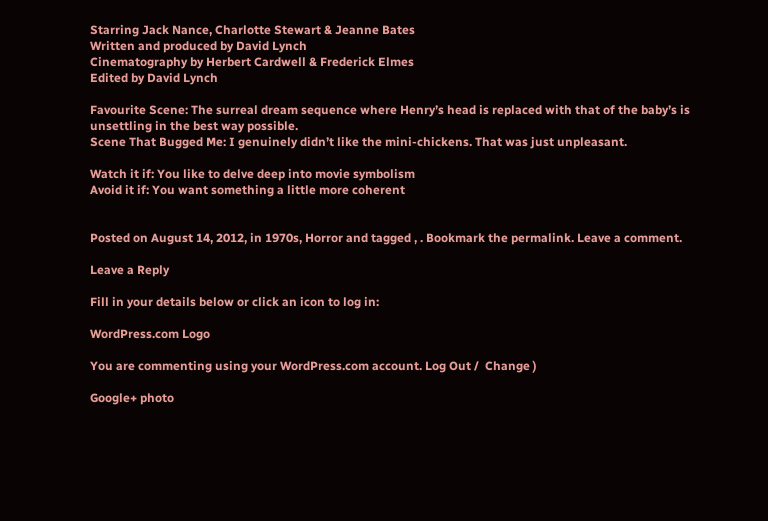Starring Jack Nance, Charlotte Stewart & Jeanne Bates
Written and produced by David Lynch
Cinematography by Herbert Cardwell & Frederick Elmes
Edited by David Lynch

Favourite Scene: The surreal dream sequence where Henry’s head is replaced with that of the baby’s is unsettling in the best way possible.
Scene That Bugged Me: I genuinely didn’t like the mini-chickens. That was just unpleasant.

Watch it if: You like to delve deep into movie symbolism
Avoid it if: You want something a little more coherent


Posted on August 14, 2012, in 1970s, Horror and tagged , . Bookmark the permalink. Leave a comment.

Leave a Reply

Fill in your details below or click an icon to log in:

WordPress.com Logo

You are commenting using your WordPress.com account. Log Out /  Change )

Google+ photo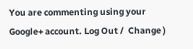You are commenting using your Google+ account. Log Out /  Change )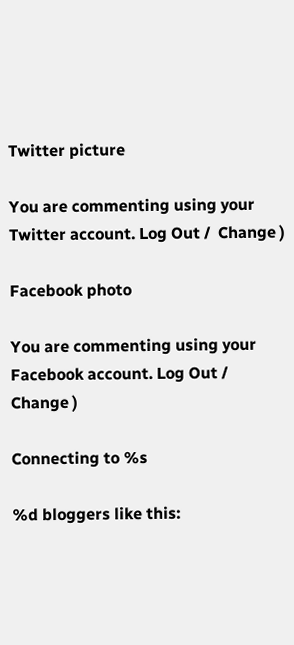Twitter picture

You are commenting using your Twitter account. Log Out /  Change )

Facebook photo

You are commenting using your Facebook account. Log Out /  Change )

Connecting to %s

%d bloggers like this: